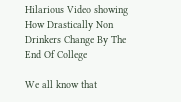Hilarious Video showing How Drastically Non Drinkers Change By The End Of College

We all know that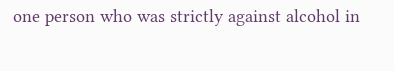one person who was strictly against alcohol in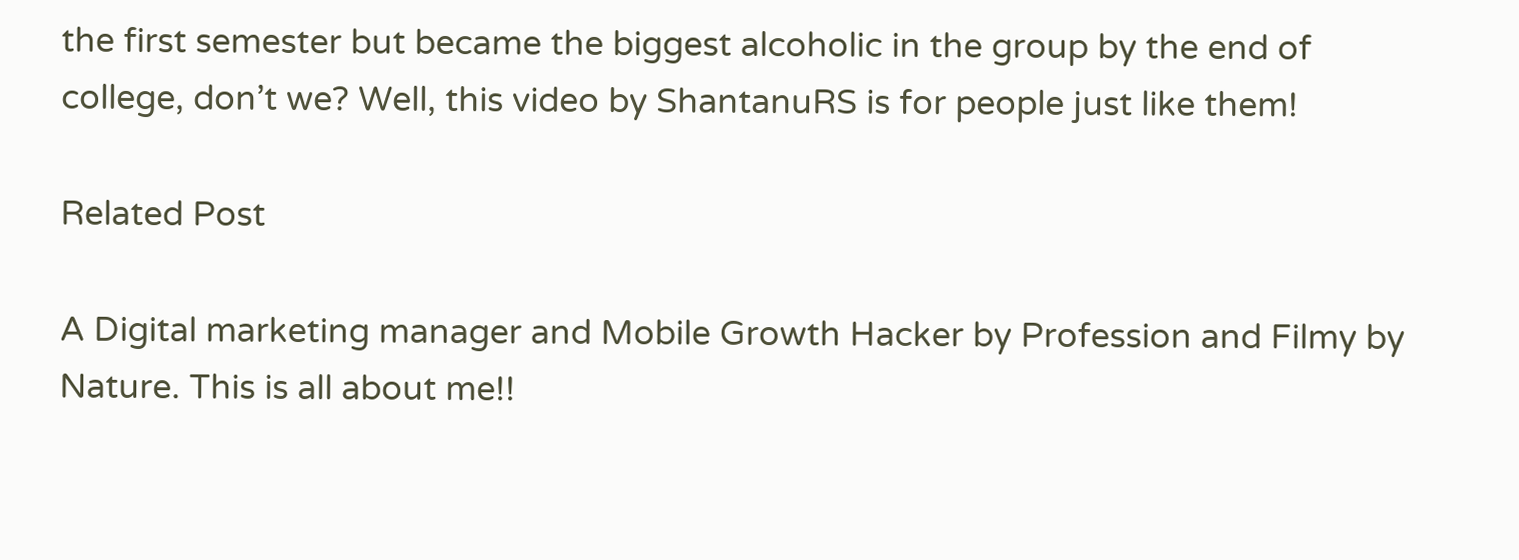the first semester but became the biggest alcoholic in the group by the end of college, don’t we? Well, this video by ShantanuRS is for people just like them!

Related Post

A Digital marketing manager and Mobile Growth Hacker by Profession and Filmy by Nature. This is all about me!!